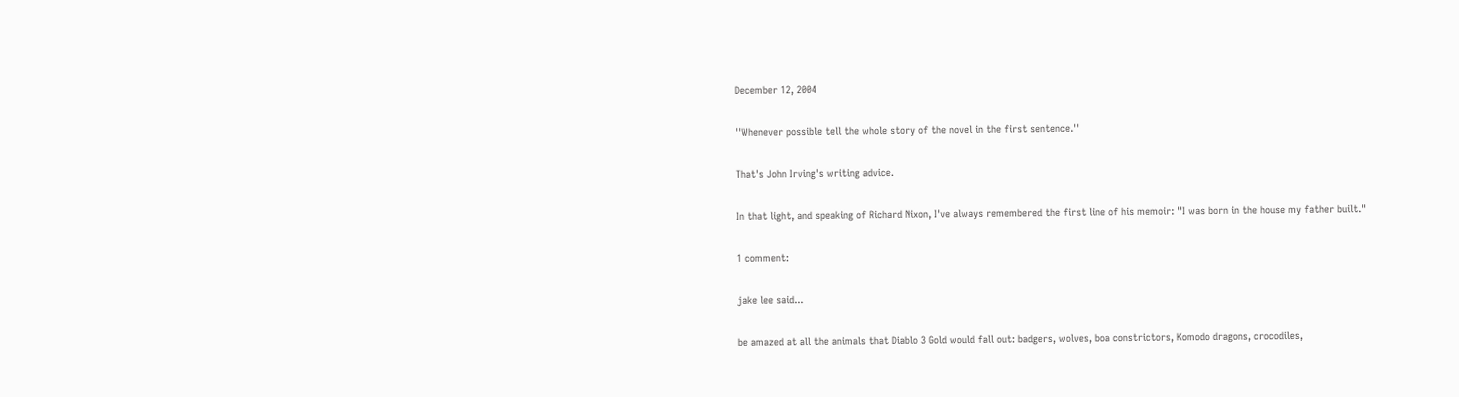December 12, 2004

''Whenever possible tell the whole story of the novel in the first sentence.''

That's John Irving's writing advice.

In that light, and speaking of Richard Nixon, I've always remembered the first line of his memoir: "I was born in the house my father built."

1 comment:

jake lee said...

be amazed at all the animals that Diablo 3 Gold would fall out: badgers, wolves, boa constrictors, Komodo dragons, crocodiles,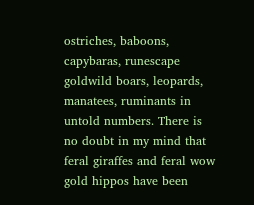ostriches, baboons, capybaras, runescape goldwild boars, leopards, manatees, ruminants in untold numbers. There is no doubt in my mind that feral giraffes and feral wow gold hippos have been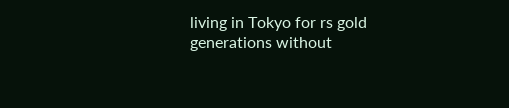living in Tokyo for rs gold generations without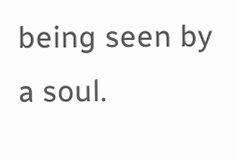being seen by a soul.